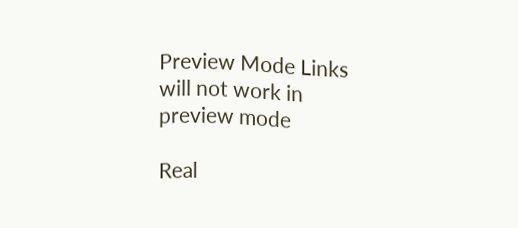Preview Mode Links will not work in preview mode

Real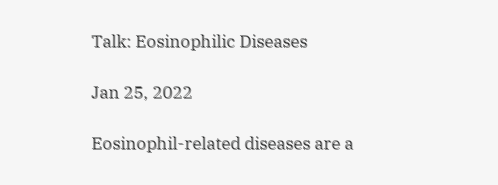Talk: Eosinophilic Diseases

Jan 25, 2022

Eosinophil-related diseases are a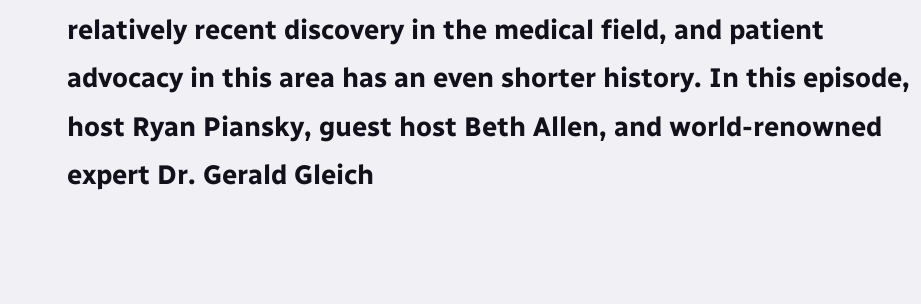relatively recent discovery in the medical field, and patient advocacy in this area has an even shorter history. In this episode, host Ryan Piansky, guest host Beth Allen, and world-renowned expert Dr. Gerald Gleich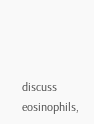discuss eosinophils,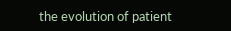the evolution of patient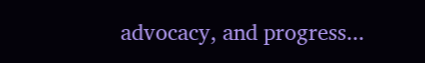advocacy, and progress...